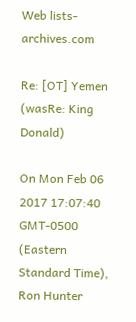Web lists-archives.com

Re: [OT] Yemen (wasRe: King Donald)

On Mon Feb 06 2017 17:07:40 GMT-0500 (Eastern Standard Time), Ron Hunter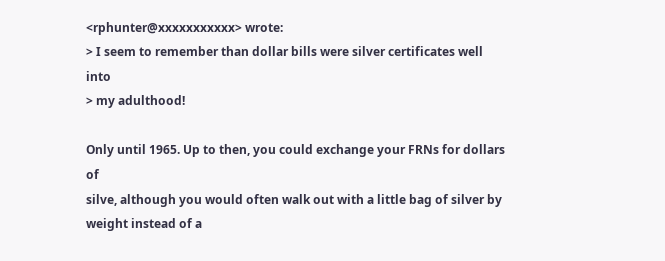<rphunter@xxxxxxxxxxx> wrote:
> I seem to remember than dollar bills were silver certificates well into
> my adulthood!

Only until 1965. Up to then, you could exchange your FRNs for dollars of
silve, although you would often walk out with a little bag of silver by
weight instead of a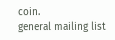coin.
general mailing list